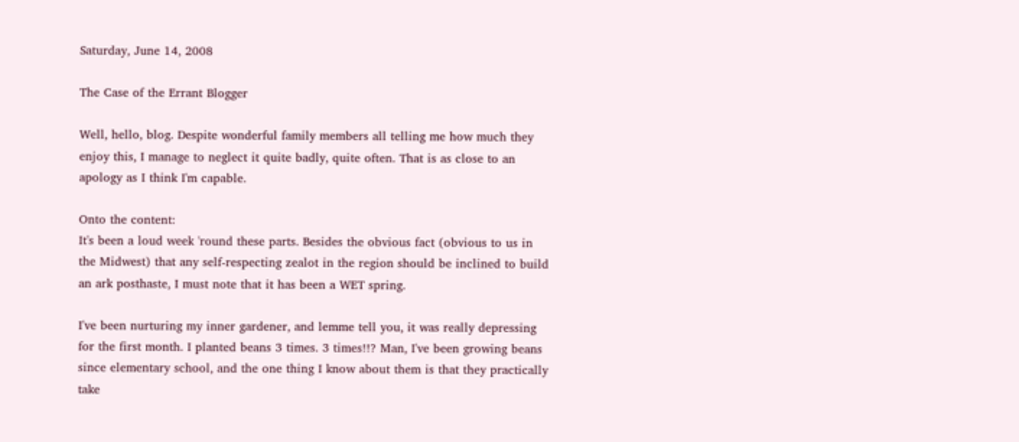Saturday, June 14, 2008

The Case of the Errant Blogger

Well, hello, blog. Despite wonderful family members all telling me how much they enjoy this, I manage to neglect it quite badly, quite often. That is as close to an apology as I think I'm capable.

Onto the content:
It's been a loud week 'round these parts. Besides the obvious fact (obvious to us in the Midwest) that any self-respecting zealot in the region should be inclined to build an ark posthaste, I must note that it has been a WET spring.

I've been nurturing my inner gardener, and lemme tell you, it was really depressing for the first month. I planted beans 3 times. 3 times!!? Man, I've been growing beans since elementary school, and the one thing I know about them is that they practically take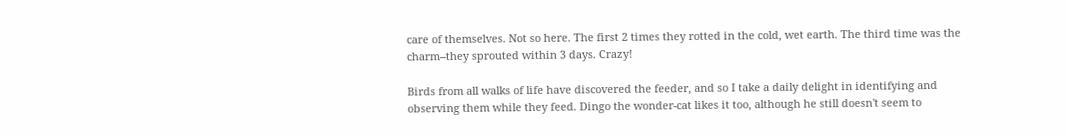care of themselves. Not so here. The first 2 times they rotted in the cold, wet earth. The third time was the charm--they sprouted within 3 days. Crazy!

Birds from all walks of life have discovered the feeder, and so I take a daily delight in identifying and observing them while they feed. Dingo the wonder-cat likes it too, although he still doesn't seem to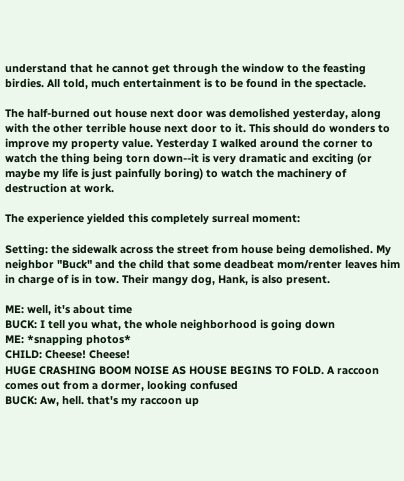understand that he cannot get through the window to the feasting birdies. All told, much entertainment is to be found in the spectacle.

The half-burned out house next door was demolished yesterday, along with the other terrible house next door to it. This should do wonders to improve my property value. Yesterday I walked around the corner to watch the thing being torn down--it is very dramatic and exciting (or maybe my life is just painfully boring) to watch the machinery of destruction at work.

The experience yielded this completely surreal moment:

Setting: the sidewalk across the street from house being demolished. My neighbor "Buck" and the child that some deadbeat mom/renter leaves him in charge of is in tow. Their mangy dog, Hank, is also present.

ME: well, it's about time
BUCK: I tell you what, the whole neighborhood is going down
ME: *snapping photos*
CHILD: Cheese! Cheese!
HUGE CRASHING BOOM NOISE AS HOUSE BEGINS TO FOLD. A raccoon comes out from a dormer, looking confused
BUCK: Aw, hell. that's my raccoon up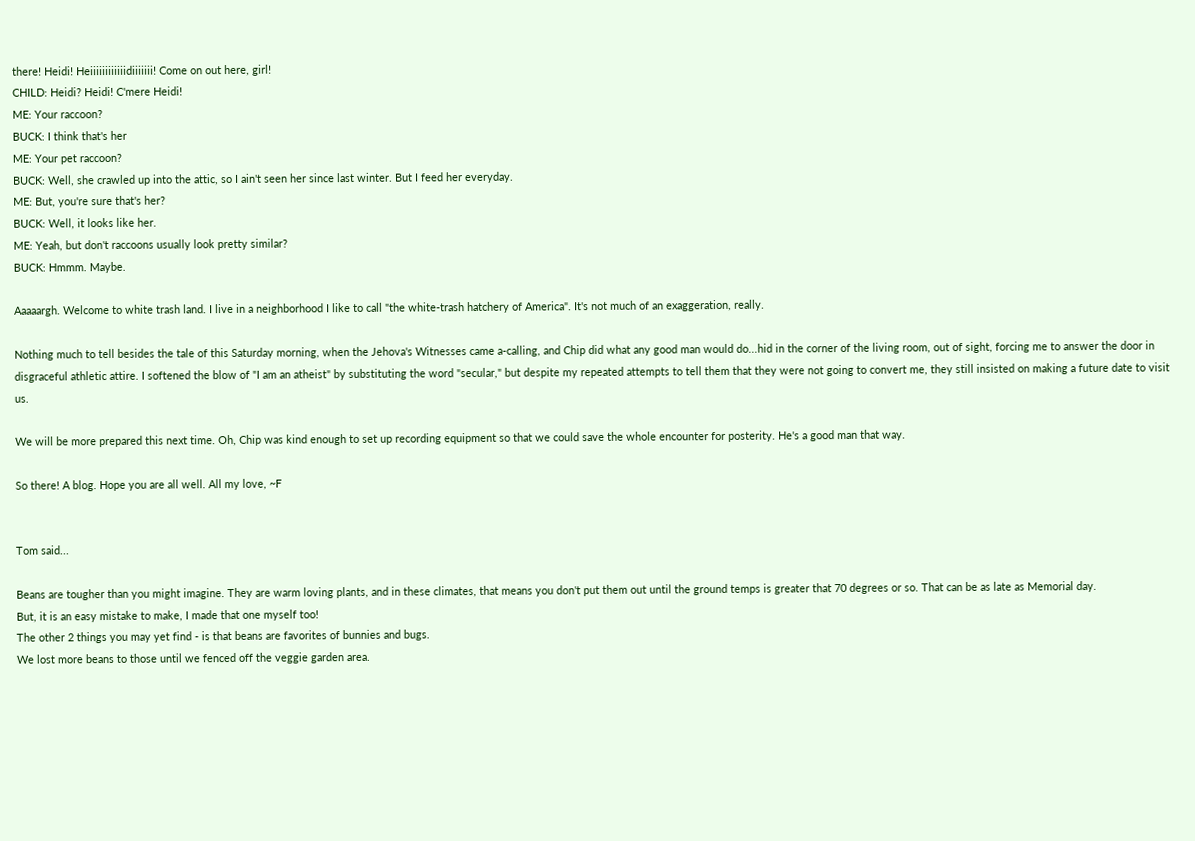there! Heidi! Heiiiiiiiiiiiidiiiiiii! Come on out here, girl!
CHILD: Heidi? Heidi! C'mere Heidi!
ME: Your raccoon?
BUCK: I think that's her
ME: Your pet raccoon?
BUCK: Well, she crawled up into the attic, so I ain't seen her since last winter. But I feed her everyday.
ME: But, you're sure that's her?
BUCK: Well, it looks like her.
ME: Yeah, but don't raccoons usually look pretty similar?
BUCK: Hmmm. Maybe.

Aaaaargh. Welcome to white trash land. I live in a neighborhood I like to call "the white-trash hatchery of America". It's not much of an exaggeration, really.

Nothing much to tell besides the tale of this Saturday morning, when the Jehova's Witnesses came a-calling, and Chip did what any good man would do...hid in the corner of the living room, out of sight, forcing me to answer the door in disgraceful athletic attire. I softened the blow of "I am an atheist" by substituting the word "secular," but despite my repeated attempts to tell them that they were not going to convert me, they still insisted on making a future date to visit us.

We will be more prepared this next time. Oh, Chip was kind enough to set up recording equipment so that we could save the whole encounter for posterity. He's a good man that way.

So there! A blog. Hope you are all well. All my love, ~F


Tom said...

Beans are tougher than you might imagine. They are warm loving plants, and in these climates, that means you don't put them out until the ground temps is greater that 70 degrees or so. That can be as late as Memorial day.
But, it is an easy mistake to make, I made that one myself too!
The other 2 things you may yet find - is that beans are favorites of bunnies and bugs.
We lost more beans to those until we fenced off the veggie garden area.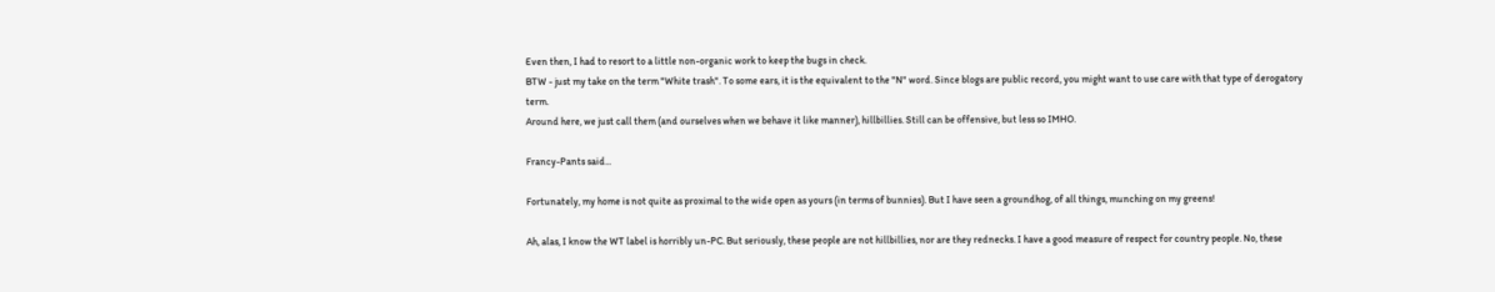Even then, I had to resort to a little non-organic work to keep the bugs in check.
BTW - just my take on the term "White trash". To some ears, it is the equivalent to the "N" word. Since blogs are public record, you might want to use care with that type of derogatory term.
Around here, we just call them (and ourselves when we behave it like manner), hillbillies. Still can be offensive, but less so IMHO.

Francy-Pants said...

Fortunately, my home is not quite as proximal to the wide open as yours (in terms of bunnies). But I have seen a groundhog, of all things, munching on my greens!

Ah, alas, I know the WT label is horribly un-PC. But seriously, these people are not hillbillies, nor are they rednecks. I have a good measure of respect for country people. No, these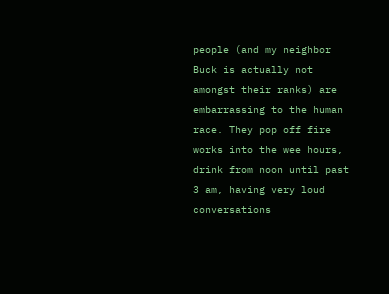people (and my neighbor Buck is actually not amongst their ranks) are embarrassing to the human race. They pop off fire works into the wee hours, drink from noon until past 3 am, having very loud conversations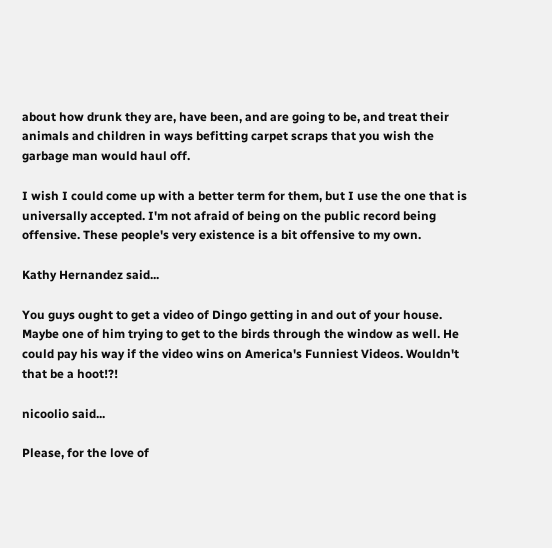about how drunk they are, have been, and are going to be, and treat their animals and children in ways befitting carpet scraps that you wish the garbage man would haul off.

I wish I could come up with a better term for them, but I use the one that is universally accepted. I'm not afraid of being on the public record being offensive. These people's very existence is a bit offensive to my own.

Kathy Hernandez said...

You guys ought to get a video of Dingo getting in and out of your house. Maybe one of him trying to get to the birds through the window as well. He could pay his way if the video wins on America's Funniest Videos. Wouldn't that be a hoot!?!

nicoolio said...

Please, for the love of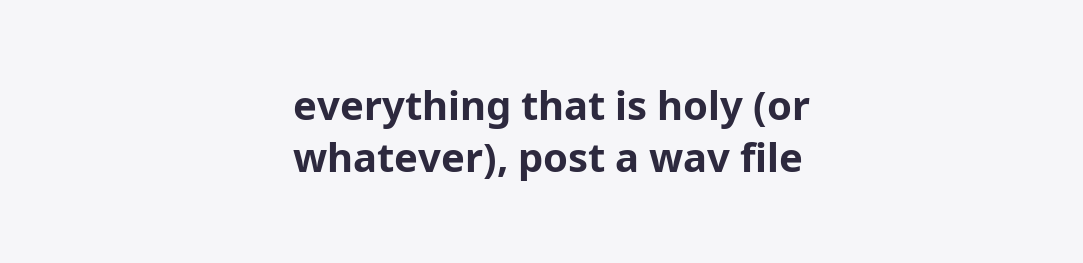everything that is holy (or whatever), post a wav file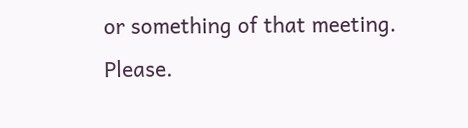or something of that meeting. Please.